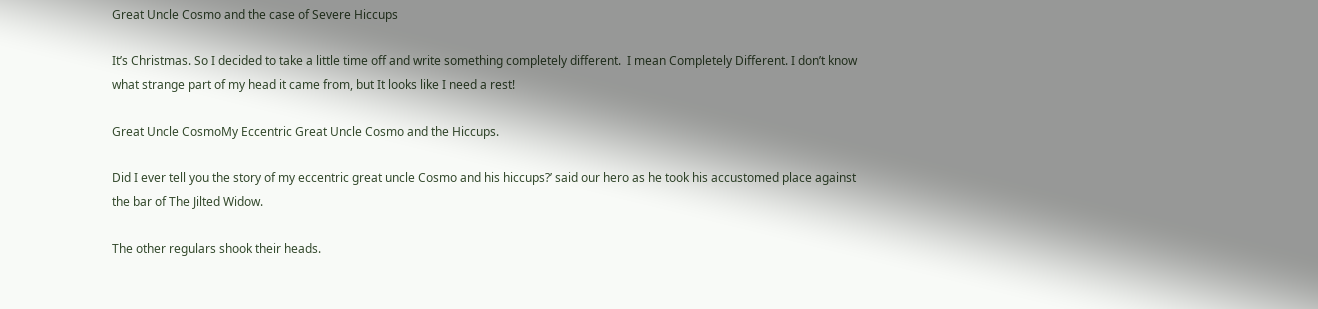Great Uncle Cosmo and the case of Severe Hiccups

It’s Christmas. So I decided to take a little time off and write something completely different.  I mean Completely Different. I don’t know what strange part of my head it came from, but It looks like I need a rest!

Great Uncle CosmoMy Eccentric Great Uncle Cosmo and the Hiccups.

Did I ever tell you the story of my eccentric great uncle Cosmo and his hiccups?’ said our hero as he took his accustomed place against the bar of The Jilted Widow.

The other regulars shook their heads.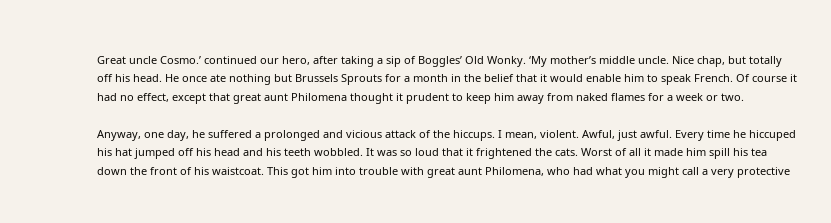Great uncle Cosmo.’ continued our hero, after taking a sip of Boggles’ Old Wonky. ‘My mother’s middle uncle. Nice chap, but totally off his head. He once ate nothing but Brussels Sprouts for a month in the belief that it would enable him to speak French. Of course it had no effect, except that great aunt Philomena thought it prudent to keep him away from naked flames for a week or two.

Anyway, one day, he suffered a prolonged and vicious attack of the hiccups. I mean, violent. Awful, just awful. Every time he hiccuped his hat jumped off his head and his teeth wobbled. It was so loud that it frightened the cats. Worst of all it made him spill his tea down the front of his waistcoat. This got him into trouble with great aunt Philomena, who had what you might call a very protective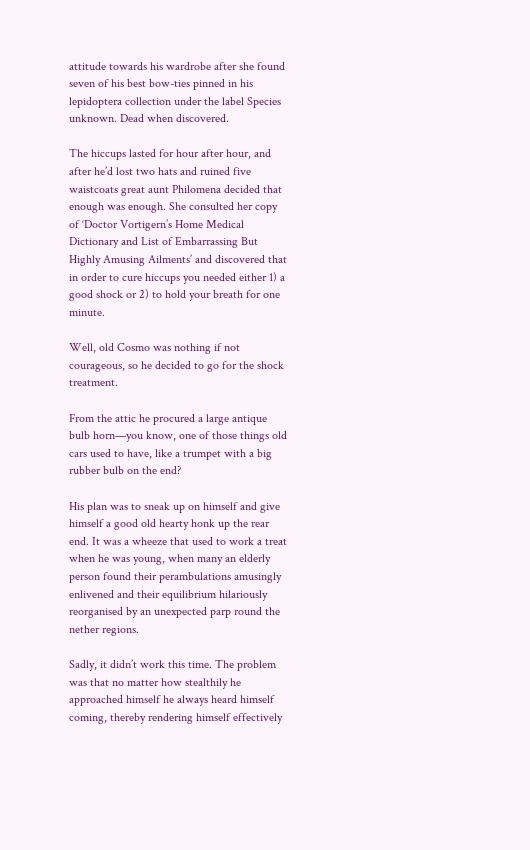attitude towards his wardrobe after she found seven of his best bow-ties pinned in his lepidoptera collection under the label Species unknown. Dead when discovered.

The hiccups lasted for hour after hour, and after he’d lost two hats and ruined five waistcoats great aunt Philomena decided that enough was enough. She consulted her copy of ‘Doctor Vortigern’s Home Medical Dictionary and List of Embarrassing But Highly Amusing Ailments’ and discovered that in order to cure hiccups you needed either 1) a good shock or 2) to hold your breath for one minute.

Well, old Cosmo was nothing if not courageous, so he decided to go for the shock treatment.

From the attic he procured a large antique bulb horn—you know, one of those things old cars used to have, like a trumpet with a big rubber bulb on the end?

His plan was to sneak up on himself and give himself a good old hearty honk up the rear end. It was a wheeze that used to work a treat when he was young, when many an elderly person found their perambulations amusingly enlivened and their equilibrium hilariously reorganised by an unexpected parp round the nether regions.

Sadly, it didn’t work this time. The problem was that no matter how stealthily he approached himself he always heard himself coming, thereby rendering himself effectively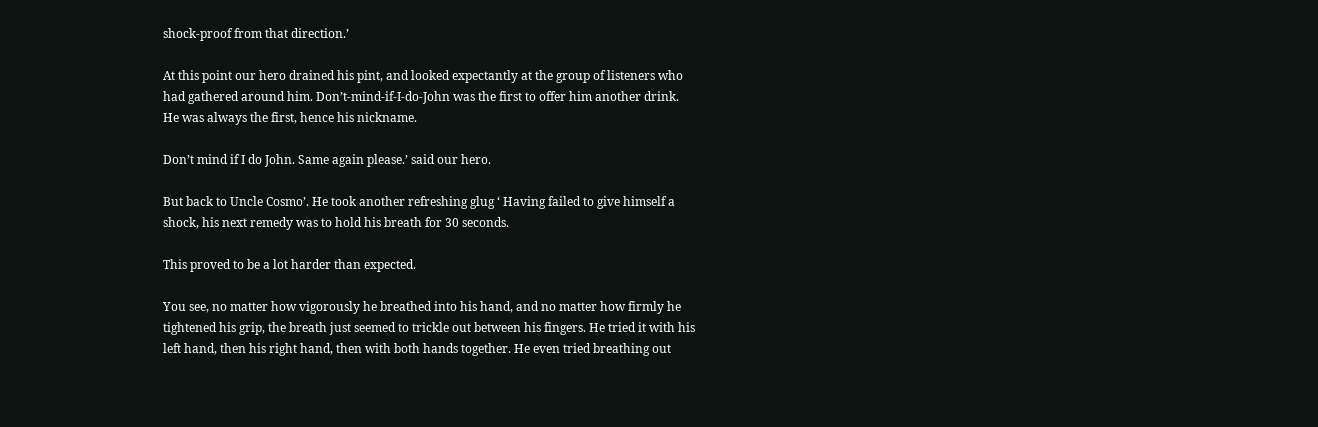shock-proof from that direction.’

At this point our hero drained his pint, and looked expectantly at the group of listeners who had gathered around him. Don’t-mind-if-I-do-John was the first to offer him another drink. He was always the first, hence his nickname.

Don’t mind if I do John. Same again please.’ said our hero.

But back to Uncle Cosmo’. He took another refreshing glug ‘ Having failed to give himself a shock, his next remedy was to hold his breath for 30 seconds.

This proved to be a lot harder than expected.

You see, no matter how vigorously he breathed into his hand, and no matter how firmly he tightened his grip, the breath just seemed to trickle out between his fingers. He tried it with his left hand, then his right hand, then with both hands together. He even tried breathing out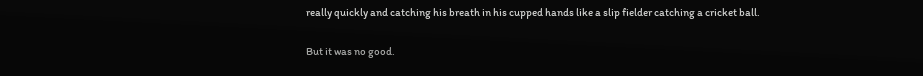really quickly and catching his breath in his cupped hands like a slip fielder catching a cricket ball.

But it was no good.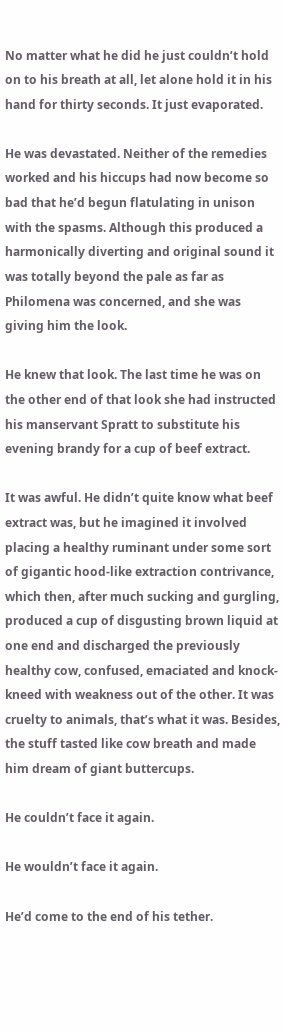No matter what he did he just couldn’t hold on to his breath at all, let alone hold it in his hand for thirty seconds. It just evaporated.

He was devastated. Neither of the remedies worked and his hiccups had now become so bad that he’d begun flatulating in unison with the spasms. Although this produced a harmonically diverting and original sound it was totally beyond the pale as far as Philomena was concerned, and she was giving him the look.

He knew that look. The last time he was on the other end of that look she had instructed his manservant Spratt to substitute his evening brandy for a cup of beef extract.

It was awful. He didn’t quite know what beef extract was, but he imagined it involved placing a healthy ruminant under some sort of gigantic hood-like extraction contrivance, which then, after much sucking and gurgling, produced a cup of disgusting brown liquid at one end and discharged the previously healthy cow, confused, emaciated and knock-kneed with weakness out of the other. It was cruelty to animals, that’s what it was. Besides, the stuff tasted like cow breath and made him dream of giant buttercups.

He couldn’t face it again.

He wouldn’t face it again.

He’d come to the end of his tether.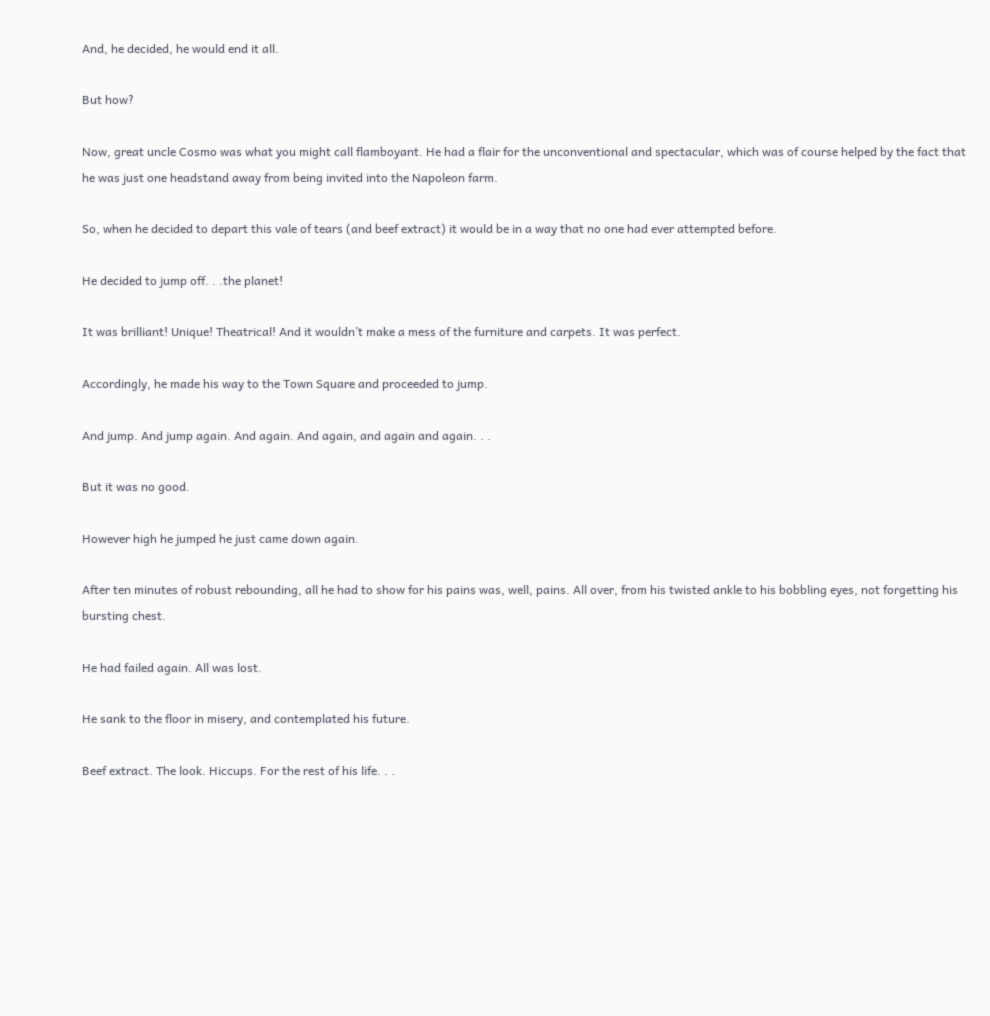And, he decided, he would end it all.

But how?

Now, great uncle Cosmo was what you might call flamboyant. He had a flair for the unconventional and spectacular, which was of course helped by the fact that he was just one headstand away from being invited into the Napoleon farm.

So, when he decided to depart this vale of tears (and beef extract) it would be in a way that no one had ever attempted before.

He decided to jump off. . .the planet!

It was brilliant! Unique! Theatrical! And it wouldn’t make a mess of the furniture and carpets. It was perfect.

Accordingly, he made his way to the Town Square and proceeded to jump.

And jump. And jump again. And again. And again, and again and again. . .

But it was no good.

However high he jumped he just came down again.

After ten minutes of robust rebounding, all he had to show for his pains was, well, pains. All over, from his twisted ankle to his bobbling eyes, not forgetting his bursting chest.

He had failed again. All was lost.

He sank to the floor in misery, and contemplated his future.

Beef extract. The look. Hiccups. For the rest of his life. . .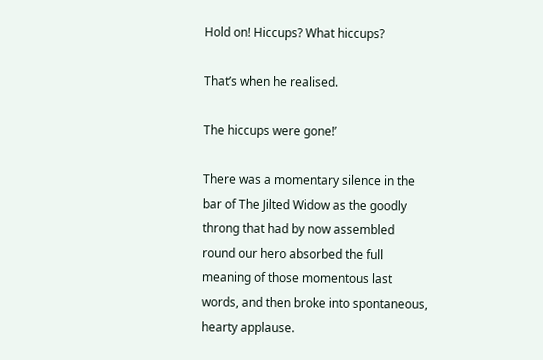Hold on! Hiccups? What hiccups?

That’s when he realised.

The hiccups were gone!’

There was a momentary silence in the bar of The Jilted Widow as the goodly throng that had by now assembled round our hero absorbed the full meaning of those momentous last words, and then broke into spontaneous, hearty applause.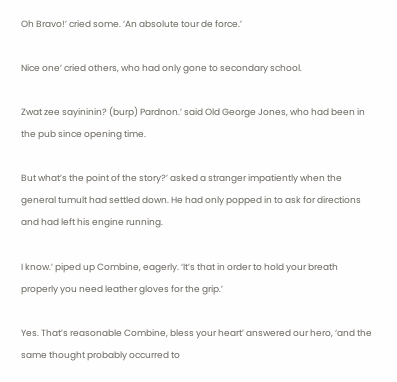Oh Bravo!’ cried some. ‘An absolute tour de force.’

Nice one’ cried others, who had only gone to secondary school.

Zwat zee sayininin? (burp) Pardnon.’ said Old George Jones, who had been in the pub since opening time.

But what’s the point of the story?’ asked a stranger impatiently when the general tumult had settled down. He had only popped in to ask for directions and had left his engine running.

I know.’ piped up Combine, eagerly. ‘It’s that in order to hold your breath properly you need leather gloves for the grip.’

Yes. That’s reasonable Combine, bless your heart’ answered our hero, ‘and the same thought probably occurred to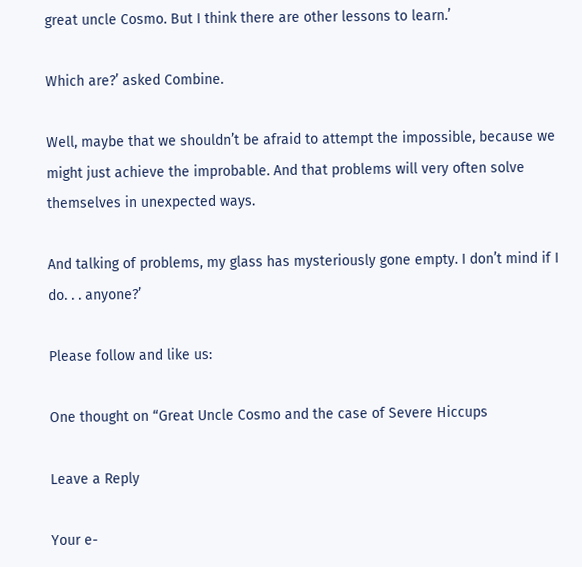great uncle Cosmo. But I think there are other lessons to learn.’

Which are?’ asked Combine.

Well, maybe that we shouldn’t be afraid to attempt the impossible, because we might just achieve the improbable. And that problems will very often solve themselves in unexpected ways.

And talking of problems, my glass has mysteriously gone empty. I don’t mind if I do. . . anyone?’

Please follow and like us:

One thought on “Great Uncle Cosmo and the case of Severe Hiccups

Leave a Reply

Your e-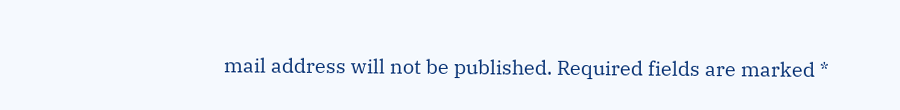mail address will not be published. Required fields are marked *